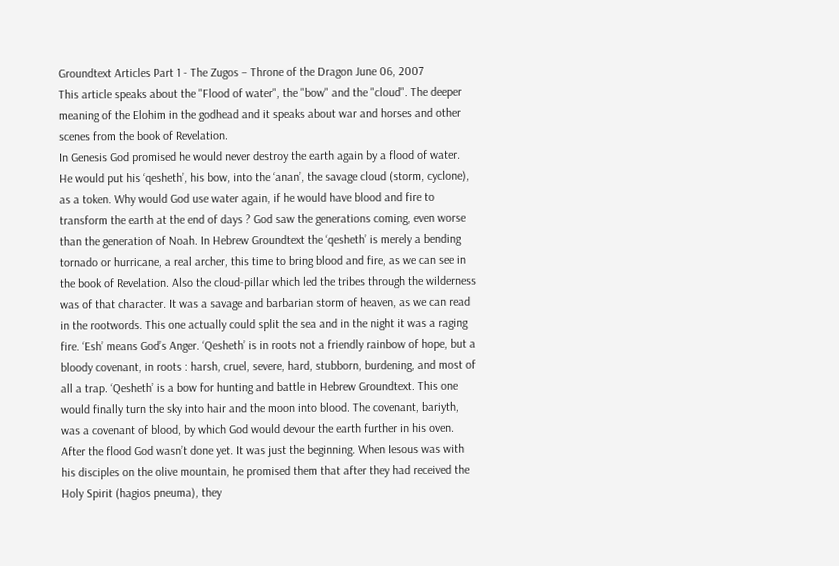Groundtext Articles Part 1 - The Zugos – Throne of the Dragon June 06, 2007
This article speaks about the "Flood of water", the "bow" and the "cloud". The deeper meaning of the Elohim in the godhead and it speaks about war and horses and other scenes from the book of Revelation.
In Genesis God promised he would never destroy the earth again by a flood of water. He would put his ‘qesheth’, his bow, into the ‘anan’, the savage cloud (storm, cyclone), as a token. Why would God use water again, if he would have blood and fire to transform the earth at the end of days ? God saw the generations coming, even worse than the generation of Noah. In Hebrew Groundtext the ‘qesheth’ is merely a bending tornado or hurricane, a real archer, this time to bring blood and fire, as we can see in the book of Revelation. Also the cloud-pillar which led the tribes through the wilderness was of that character. It was a savage and barbarian storm of heaven, as we can read in the rootwords. This one actually could split the sea and in the night it was a raging fire. ‘Esh’ means God’s Anger. ‘Qesheth’ is in roots not a friendly rainbow of hope, but a bloody covenant, in roots : harsh, cruel, severe, hard, stubborn, burdening, and most of all a trap. ‘Qesheth’ is a bow for hunting and battle in Hebrew Groundtext. This one would finally turn the sky into hair and the moon into blood. The covenant, bariyth, was a covenant of blood, by which God would devour the earth further in his oven. After the flood God wasn’t done yet. It was just the beginning. When Iesous was with his disciples on the olive mountain, he promised them that after they had received the Holy Spirit (hagios pneuma), they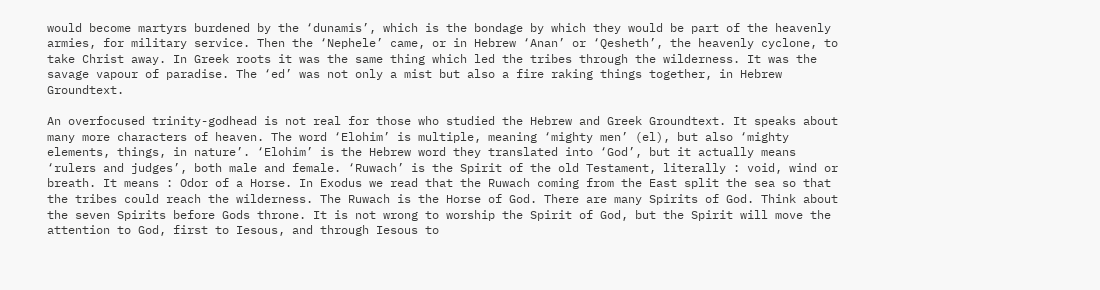would become martyrs burdened by the ‘dunamis’, which is the bondage by which they would be part of the heavenly armies, for military service. Then the ‘Nephele’ came, or in Hebrew ‘Anan’ or ‘Qesheth’, the heavenly cyclone, to take Christ away. In Greek roots it was the same thing which led the tribes through the wilderness. It was the savage vapour of paradise. The ‘ed’ was not only a mist but also a fire raking things together, in Hebrew Groundtext.

An overfocused trinity-godhead is not real for those who studied the Hebrew and Greek Groundtext. It speaks about many more characters of heaven. The word ‘Elohim’ is multiple, meaning ‘mighty men’ (el), but also ‘mighty elements, things, in nature’. ‘Elohim’ is the Hebrew word they translated into ‘God’, but it actually means ‘rulers and judges’, both male and female. ‘Ruwach’ is the Spirit of the old Testament, literally : void, wind or breath. It means : Odor of a Horse. In Exodus we read that the Ruwach coming from the East split the sea so that the tribes could reach the wilderness. The Ruwach is the Horse of God. There are many Spirits of God. Think about the seven Spirits before Gods throne. It is not wrong to worship the Spirit of God, but the Spirit will move the attention to God, first to Iesous, and through Iesous to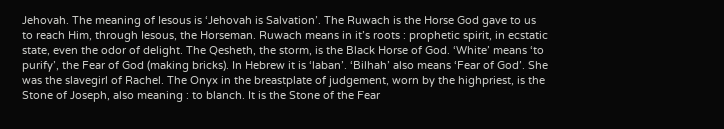Jehovah. The meaning of Iesous is ‘Jehovah is Salvation’. The Ruwach is the Horse God gave to us to reach Him, through Iesous, the Horseman. Ruwach means in it’s roots : prophetic spirit, in ecstatic state, even the odor of delight. The Qesheth, the storm, is the Black Horse of God. ‘White’ means ‘to purify’, the Fear of God (making bricks). In Hebrew it is ‘laban’. ‘Bilhah’ also means ‘Fear of God’. She was the slavegirl of Rachel. The Onyx in the breastplate of judgement, worn by the highpriest, is the Stone of Joseph, also meaning : to blanch. It is the Stone of the Fear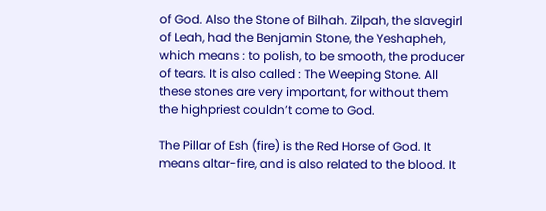of God. Also the Stone of Bilhah. Zilpah, the slavegirl of Leah, had the Benjamin Stone, the Yeshapheh, which means : to polish, to be smooth, the producer of tears. It is also called : The Weeping Stone. All these stones are very important, for without them the highpriest couldn’t come to God.

The Pillar of Esh (fire) is the Red Horse of God. It means altar-fire, and is also related to the blood. It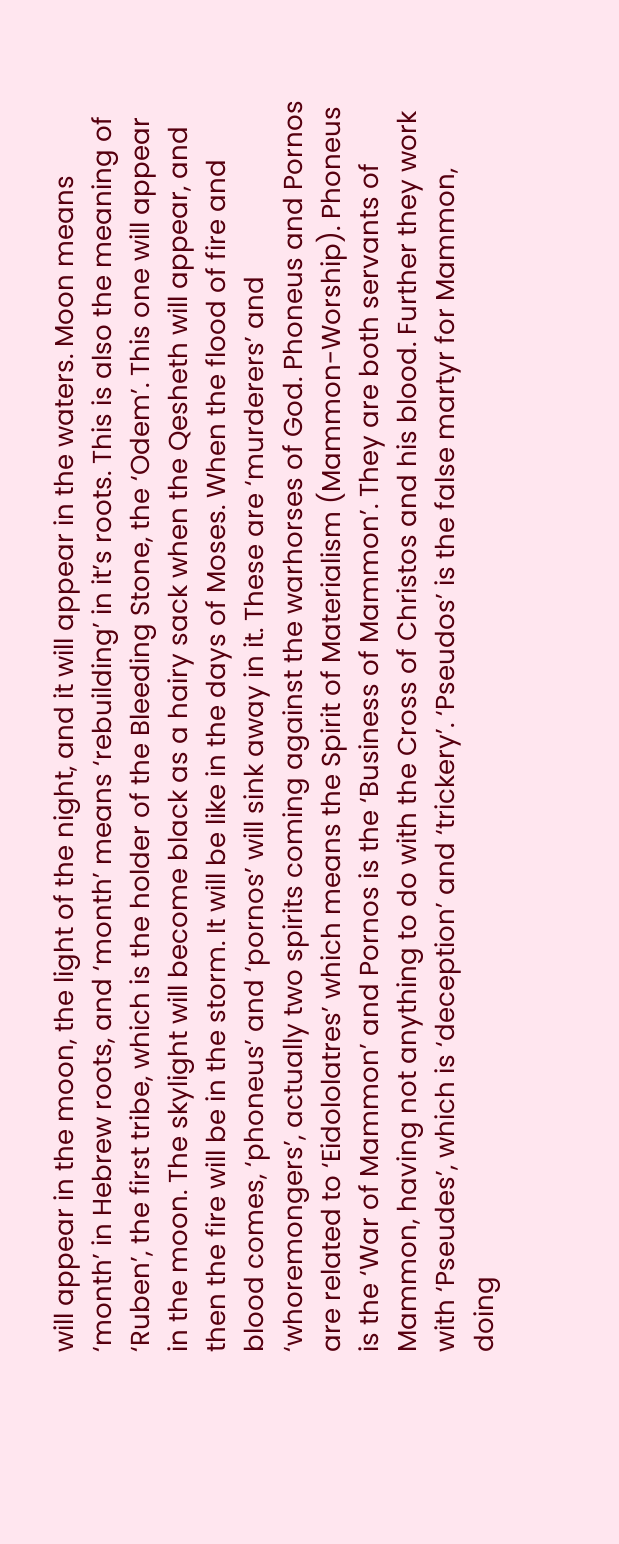will appear in the moon, the light of the night, and it will appear in the waters. Moon means ‘month’ in Hebrew roots, and ‘month’ means ‘rebuilding’ in it’s roots. This is also the meaning of ‘Ruben’, the first tribe, which is the holder of the Bleeding Stone, the ‘Odem’. This one will appear in the moon. The skylight will become black as a hairy sack when the Qesheth will appear, and then the fire will be in the storm. It will be like in the days of Moses. When the flood of fire and blood comes, ‘phoneus’ and ‘pornos’ will sink away in it. These are ‘murderers’ and ‘whoremongers’, actually two spirits coming against the warhorses of God. Phoneus and Pornos are related to ‘Eidololatres’ which means the Spirit of Materialism (Mammon-Worship). Phoneus is the ‘War of Mammon’ and Pornos is the ‘Business of Mammon’. They are both servants of Mammon, having not anything to do with the Cross of Christos and his blood. Further they work with ‘Pseudes’, which is ‘deception’ and ‘trickery’. ‘Pseudos’ is the false martyr for Mammon, doing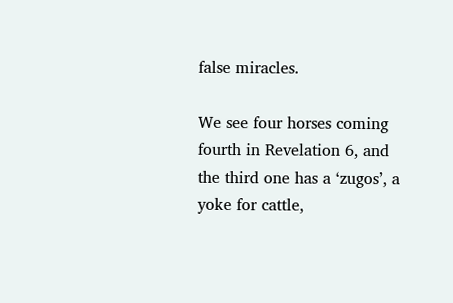false miracles.

We see four horses coming fourth in Revelation 6, and the third one has a ‘zugos’, a yoke for cattle,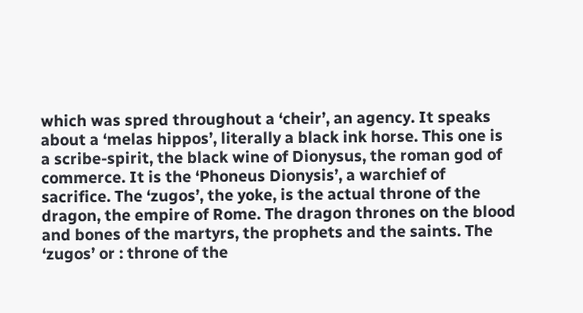which was spred throughout a ‘cheir’, an agency. It speaks about a ‘melas hippos’, literally a black ink horse. This one is a scribe-spirit, the black wine of Dionysus, the roman god of commerce. It is the ‘Phoneus Dionysis’, a warchief of sacrifice. The ‘zugos’, the yoke, is the actual throne of the dragon, the empire of Rome. The dragon thrones on the blood and bones of the martyrs, the prophets and the saints. The ‘zugos’ or : throne of the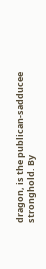dragon, is the publican-sadducee stronghold. By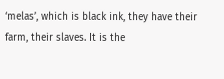‘melas’, which is black ink, they have their farm, their slaves. It is the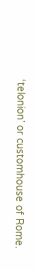‘telonion’ or customhouse of Rome.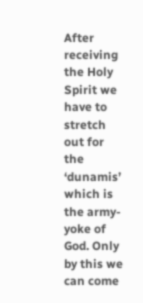After receiving the Holy Spirit we have to stretch out for the ‘dunamis’ which is the army-yoke of God. Only by this we can come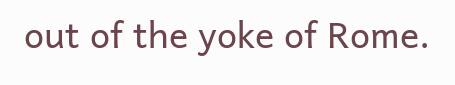out of the yoke of Rome.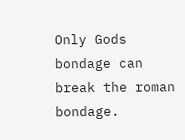Only Gods bondage can break the roman bondage.